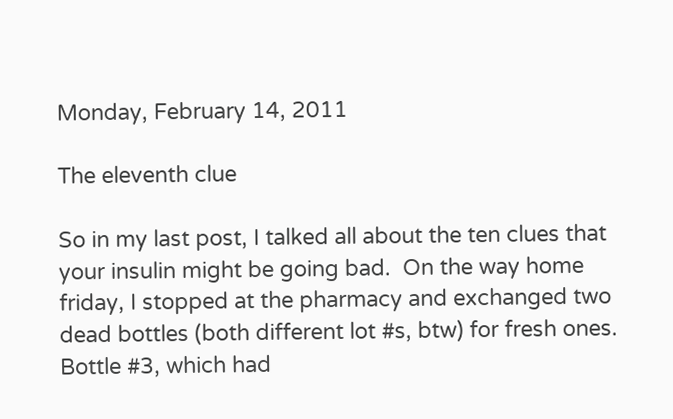Monday, February 14, 2011

The eleventh clue

So in my last post, I talked all about the ten clues that your insulin might be going bad.  On the way home friday, I stopped at the pharmacy and exchanged two dead bottles (both different lot #s, btw) for fresh ones.  Bottle #3, which had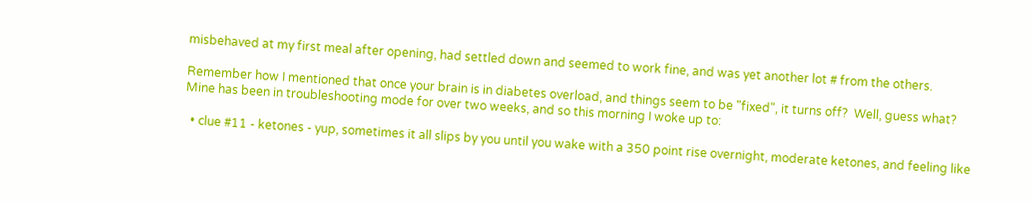misbehaved at my first meal after opening, had settled down and seemed to work fine, and was yet another lot # from the others.

Remember how I mentioned that once your brain is in diabetes overload, and things seem to be "fixed", it turns off?  Well, guess what?  Mine has been in troubleshooting mode for over two weeks, and so this morning I woke up to:

  • clue #11 - ketones - yup, sometimes it all slips by you until you wake with a 350 point rise overnight, moderate ketones, and feeling like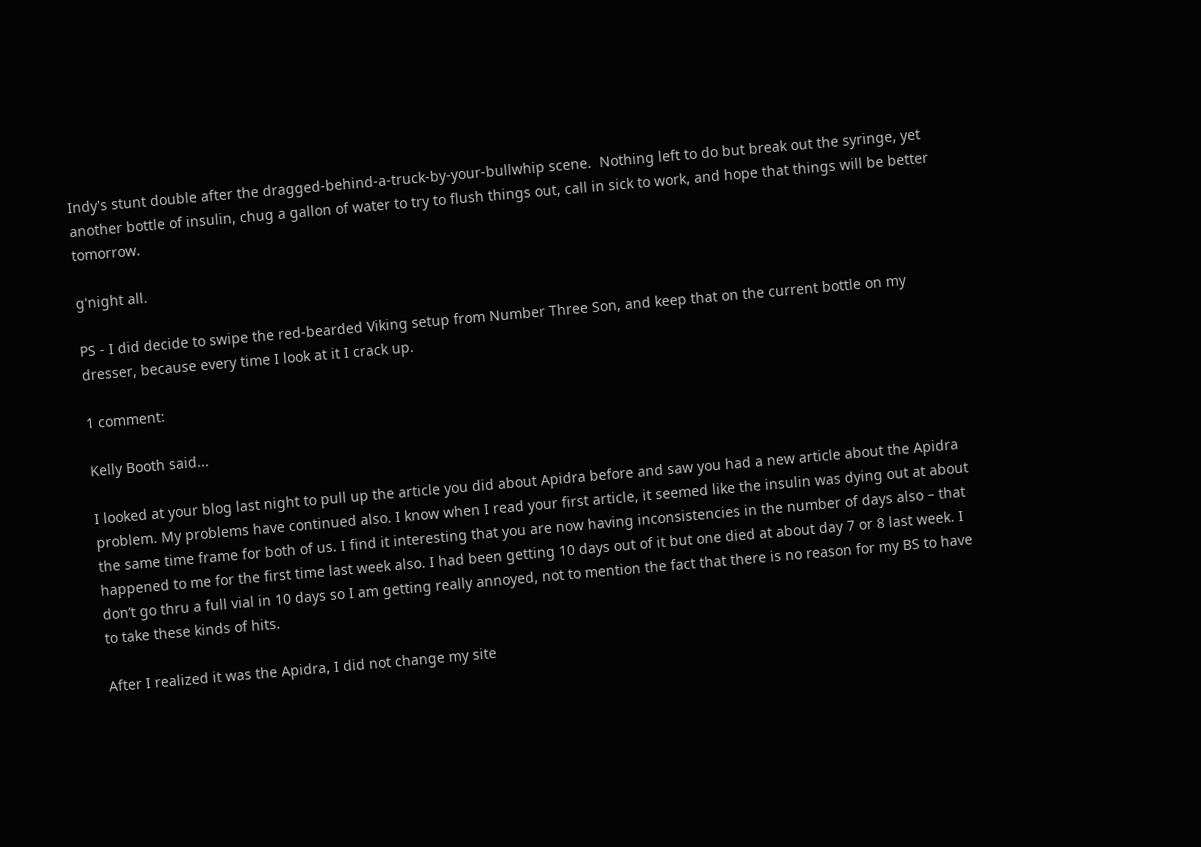Indy's stunt double after the dragged-behind-a-truck-by-your-bullwhip scene.  Nothing left to do but break out the syringe, yet another bottle of insulin, chug a gallon of water to try to flush things out, call in sick to work, and hope that things will be better tomorrow.

g'night all.

PS - I did decide to swipe the red-bearded Viking setup from Number Three Son, and keep that on the current bottle on my dresser, because every time I look at it I crack up.

1 comment:

Kelly Booth said...

I looked at your blog last night to pull up the article you did about Apidra before and saw you had a new article about the Apidra problem. My problems have continued also. I know when I read your first article, it seemed like the insulin was dying out at about the same time frame for both of us. I find it interesting that you are now having inconsistencies in the number of days also – that happened to me for the first time last week also. I had been getting 10 days out of it but one died at about day 7 or 8 last week. I don’t go thru a full vial in 10 days so I am getting really annoyed, not to mention the fact that there is no reason for my BS to have to take these kinds of hits.

After I realized it was the Apidra, I did not change my site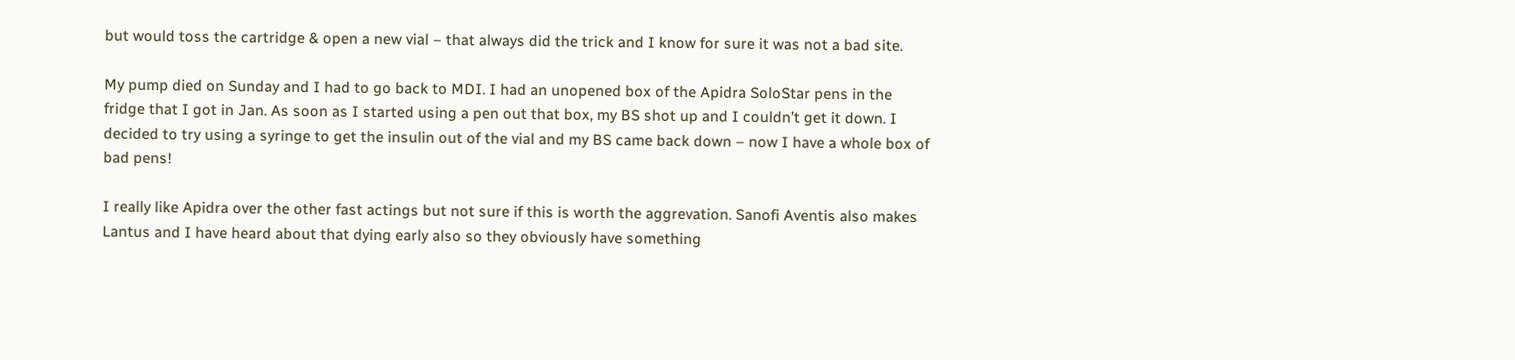but would toss the cartridge & open a new vial – that always did the trick and I know for sure it was not a bad site.

My pump died on Sunday and I had to go back to MDI. I had an unopened box of the Apidra SoloStar pens in the fridge that I got in Jan. As soon as I started using a pen out that box, my BS shot up and I couldn’t get it down. I decided to try using a syringe to get the insulin out of the vial and my BS came back down – now I have a whole box of bad pens!

I really like Apidra over the other fast actings but not sure if this is worth the aggrevation. Sanofi Aventis also makes Lantus and I have heard about that dying early also so they obviously have something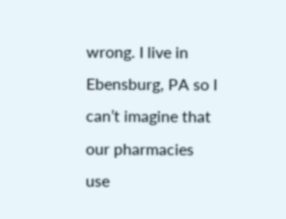wrong. I live in Ebensburg, PA so I can’t imagine that our pharmacies use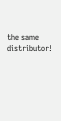the same distributor!